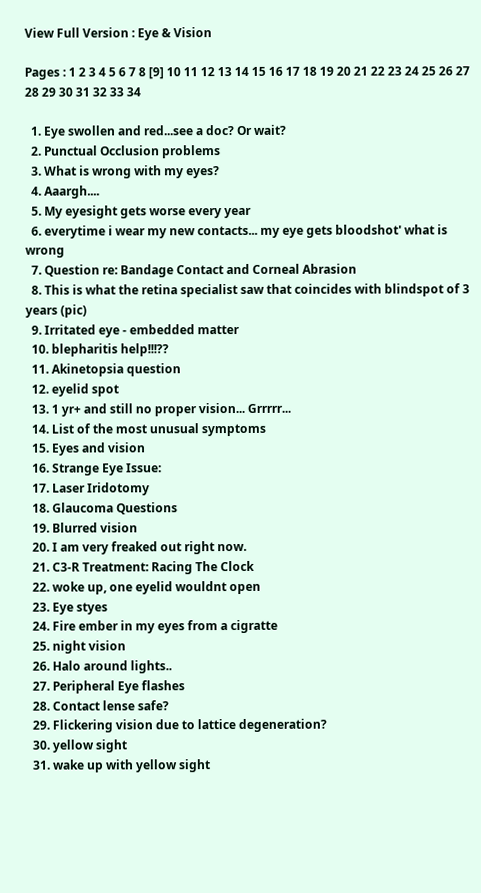View Full Version : Eye & Vision

Pages : 1 2 3 4 5 6 7 8 [9] 10 11 12 13 14 15 16 17 18 19 20 21 22 23 24 25 26 27 28 29 30 31 32 33 34

  1. Eye swollen and red...see a doc? Or wait?
  2. Punctual Occlusion problems
  3. What is wrong with my eyes?
  4. Aaargh....
  5. My eyesight gets worse every year
  6. everytime i wear my new contacts... my eye gets bloodshot' what is wrong
  7. Question re: Bandage Contact and Corneal Abrasion
  8. This is what the retina specialist saw that coincides with blindspot of 3 years (pic)
  9. Irritated eye - embedded matter
  10. blepharitis help!!!??
  11. Akinetopsia question
  12. eyelid spot
  13. 1 yr+ and still no proper vision... Grrrrr...
  14. List of the most unusual symptoms
  15. Eyes and vision
  16. Strange Eye Issue:
  17. Laser Iridotomy
  18. Glaucoma Questions
  19. Blurred vision
  20. I am very freaked out right now.
  21. C3-R Treatment: Racing The Clock
  22. woke up, one eyelid wouldnt open
  23. Eye styes
  24. Fire ember in my eyes from a cigratte
  25. night vision
  26. Halo around lights..
  27. Peripheral Eye flashes
  28. Contact lense safe?
  29. Flickering vision due to lattice degeneration?
  30. yellow sight
  31. wake up with yellow sight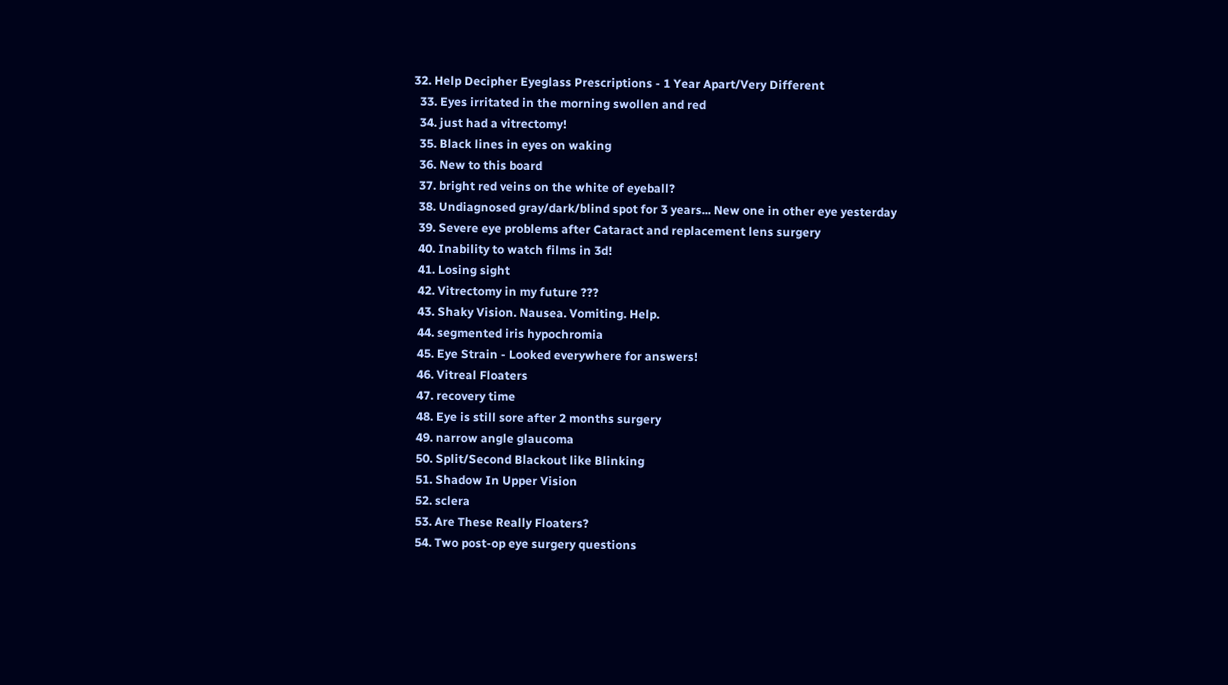32. Help Decipher Eyeglass Prescriptions - 1 Year Apart/Very Different
  33. Eyes irritated in the morning swollen and red
  34. just had a vitrectomy!
  35. Black lines in eyes on waking
  36. New to this board
  37. bright red veins on the white of eyeball?
  38. Undiagnosed gray/dark/blind spot for 3 years... New one in other eye yesterday
  39. Severe eye problems after Cataract and replacement lens surgery
  40. Inability to watch films in 3d!
  41. Losing sight
  42. Vitrectomy in my future ???
  43. Shaky Vision. Nausea. Vomiting. Help.
  44. segmented iris hypochromia
  45. Eye Strain - Looked everywhere for answers!
  46. Vitreal Floaters
  47. recovery time
  48. Eye is still sore after 2 months surgery
  49. narrow angle glaucoma
  50. Split/Second Blackout like Blinking
  51. Shadow In Upper Vision
  52. sclera
  53. Are These Really Floaters?
  54. Two post-op eye surgery questions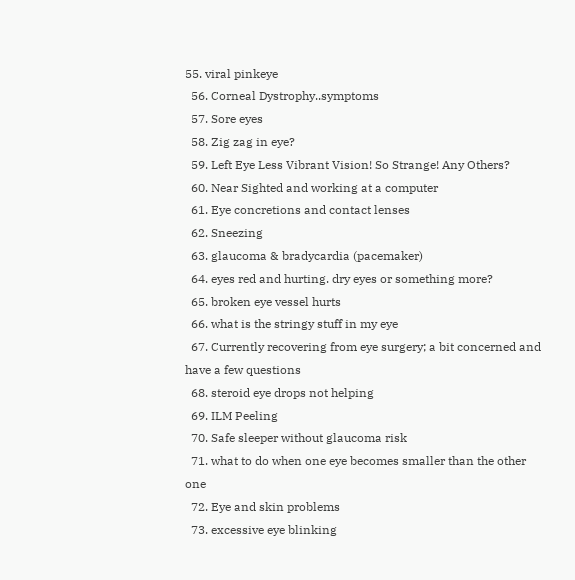55. viral pinkeye
  56. Corneal Dystrophy..symptoms
  57. Sore eyes
  58. Zig zag in eye?
  59. Left Eye Less Vibrant Vision! So Strange! Any Others?
  60. Near Sighted and working at a computer
  61. Eye concretions and contact lenses
  62. Sneezing
  63. glaucoma & bradycardia (pacemaker)
  64. eyes red and hurting. dry eyes or something more?
  65. broken eye vessel hurts
  66. what is the stringy stuff in my eye
  67. Currently recovering from eye surgery; a bit concerned and have a few questions
  68. steroid eye drops not helping
  69. ILM Peeling
  70. Safe sleeper without glaucoma risk
  71. what to do when one eye becomes smaller than the other one
  72. Eye and skin problems
  73. excessive eye blinking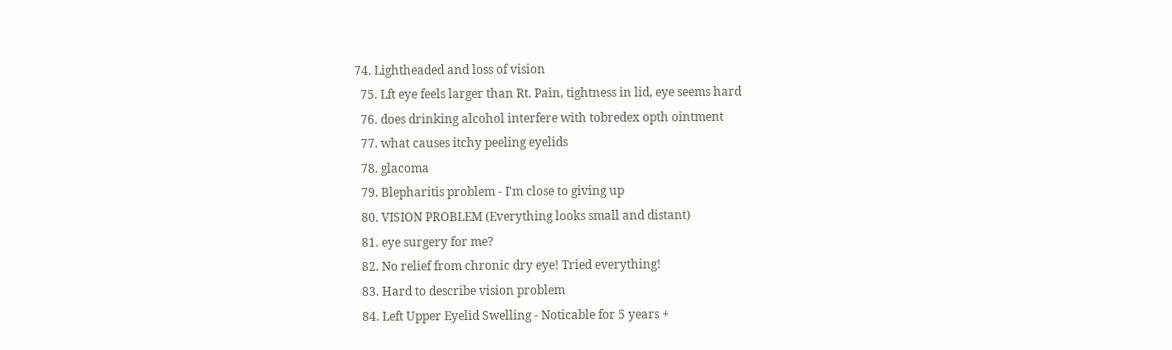74. Lightheaded and loss of vision
  75. Lft eye feels larger than Rt. Pain, tightness in lid, eye seems hard
  76. does drinking alcohol interfere with tobredex opth ointment
  77. what causes itchy peeling eyelids
  78. glacoma
  79. Blepharitis problem - I'm close to giving up
  80. VISION PROBLEM (Everything looks small and distant)
  81. eye surgery for me?
  82. No relief from chronic dry eye! Tried everything!
  83. Hard to describe vision problem
  84. Left Upper Eyelid Swelling - Noticable for 5 years +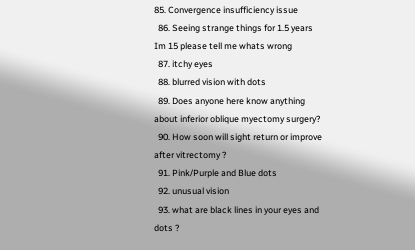85. Convergence insufficiency issue
  86. Seeing strange things for 1.5 years Im 15 please tell me whats wrong
  87. itchy eyes
  88. blurred vision with dots
  89. Does anyone here know anything about inferior oblique myectomy surgery?
  90. How soon will sight return or improve after vitrectomy ?
  91. Pink/Purple and Blue dots
  92. unusual vision
  93. what are black lines in your eyes and dots ?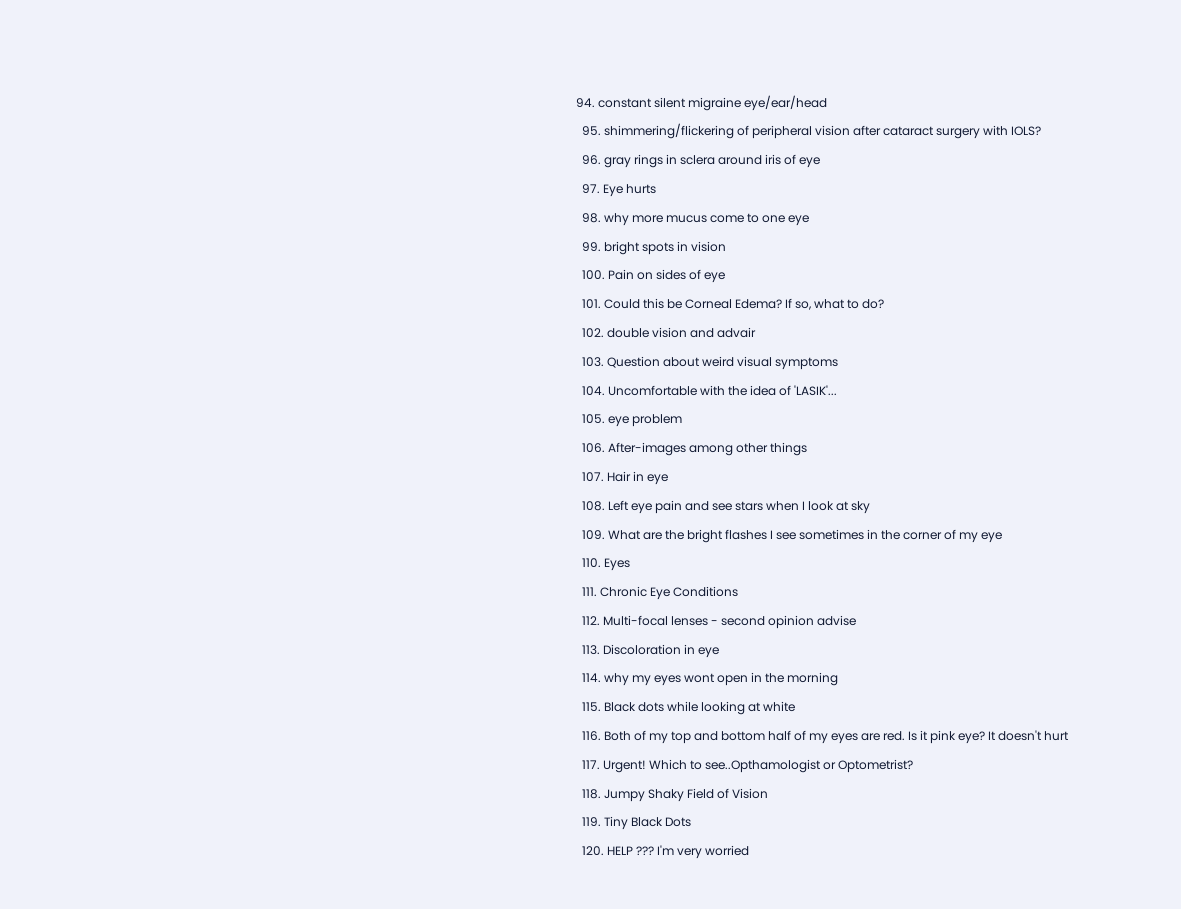94. constant silent migraine eye/ear/head
  95. shimmering/flickering of peripheral vision after cataract surgery with IOLS?
  96. gray rings in sclera around iris of eye
  97. Eye hurts
  98. why more mucus come to one eye
  99. bright spots in vision
  100. Pain on sides of eye
  101. Could this be Corneal Edema? If so, what to do?
  102. double vision and advair
  103. Question about weird visual symptoms
  104. Uncomfortable with the idea of 'LASIK'...
  105. eye problem
  106. After-images among other things
  107. Hair in eye
  108. Left eye pain and see stars when I look at sky
  109. What are the bright flashes I see sometimes in the corner of my eye
  110. Eyes
  111. Chronic Eye Conditions
  112. Multi-focal lenses - second opinion advise
  113. Discoloration in eye
  114. why my eyes wont open in the morning
  115. Black dots while looking at white
  116. Both of my top and bottom half of my eyes are red. Is it pink eye? It doesn't hurt
  117. Urgent! Which to see..Opthamologist or Optometrist?
  118. Jumpy Shaky Field of Vision
  119. Tiny Black Dots
  120. HELP ??? I'm very worried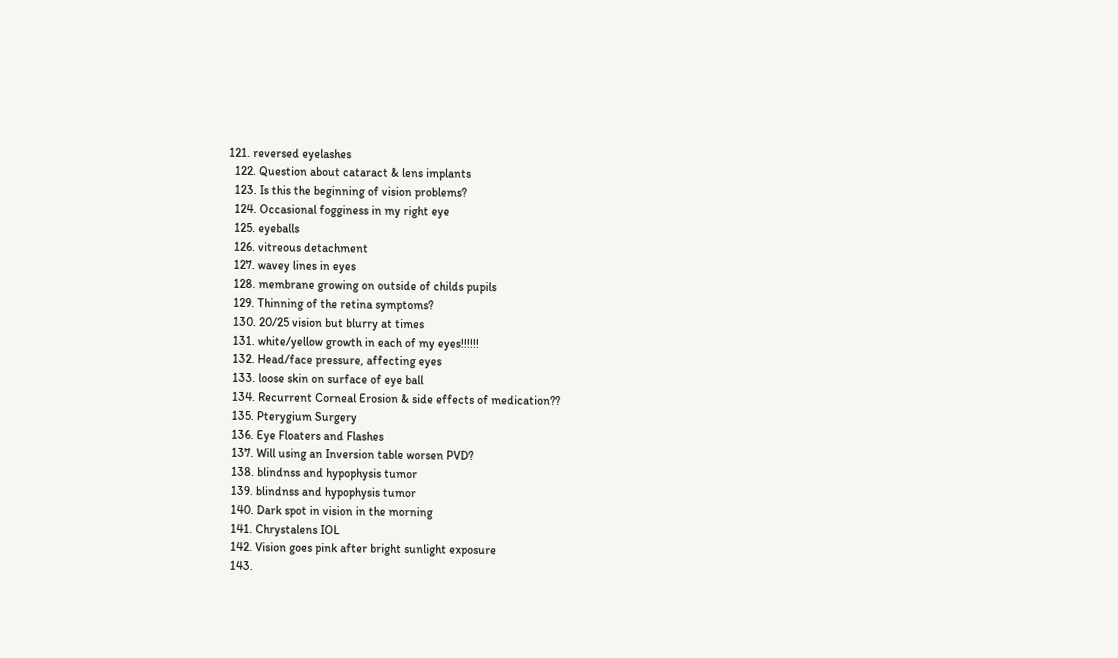121. reversed eyelashes
  122. Question about cataract & lens implants
  123. Is this the beginning of vision problems?
  124. Occasional fogginess in my right eye
  125. eyeballs
  126. vitreous detachment
  127. wavey lines in eyes
  128. membrane growing on outside of childs pupils
  129. Thinning of the retina symptoms?
  130. 20/25 vision but blurry at times
  131. white/yellow growth in each of my eyes!!!!!!
  132. Head/face pressure, affecting eyes
  133. loose skin on surface of eye ball
  134. Recurrent Corneal Erosion & side effects of medication??
  135. Pterygium Surgery
  136. Eye Floaters and Flashes
  137. Will using an Inversion table worsen PVD?
  138. blindnss and hypophysis tumor
  139. blindnss and hypophysis tumor
  140. Dark spot in vision in the morning
  141. Chrystalens IOL
  142. Vision goes pink after bright sunlight exposure
  143.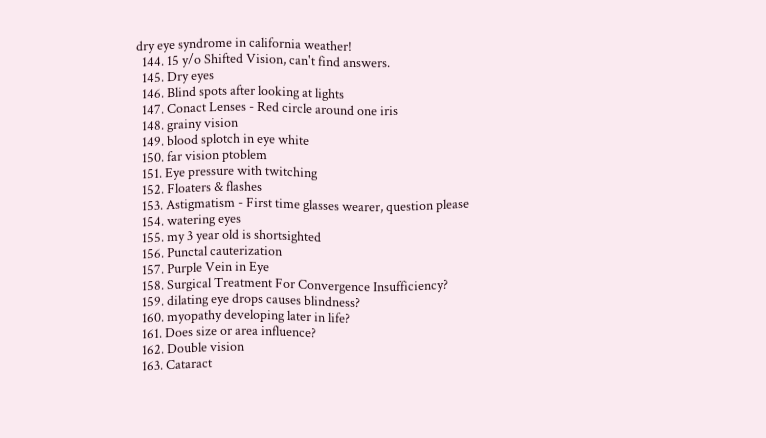dry eye syndrome in california weather!
  144. 15 y/o Shifted Vision, can't find answers.
  145. Dry eyes
  146. Blind spots after looking at lights
  147. Conact Lenses - Red circle around one iris
  148. grainy vision
  149. blood splotch in eye white
  150. far vision ptoblem
  151. Eye pressure with twitching
  152. Floaters & flashes
  153. Astigmatism - First time glasses wearer, question please
  154. watering eyes
  155. my 3 year old is shortsighted
  156. Punctal cauterization
  157. Purple Vein in Eye
  158. Surgical Treatment For Convergence Insufficiency?
  159. dilating eye drops causes blindness?
  160. myopathy developing later in life?
  161. Does size or area influence?
  162. Double vision
  163. Cataract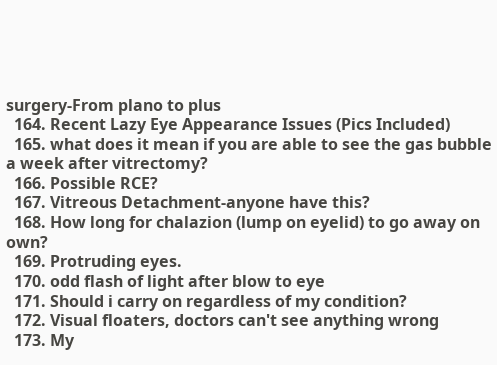surgery-From plano to plus
  164. Recent Lazy Eye Appearance Issues (Pics Included)
  165. what does it mean if you are able to see the gas bubble a week after vitrectomy?
  166. Possible RCE?
  167. Vitreous Detachment-anyone have this?
  168. How long for chalazion (lump on eyelid) to go away on own?
  169. Protruding eyes.
  170. odd flash of light after blow to eye
  171. Should i carry on regardless of my condition?
  172. Visual floaters, doctors can't see anything wrong
  173. My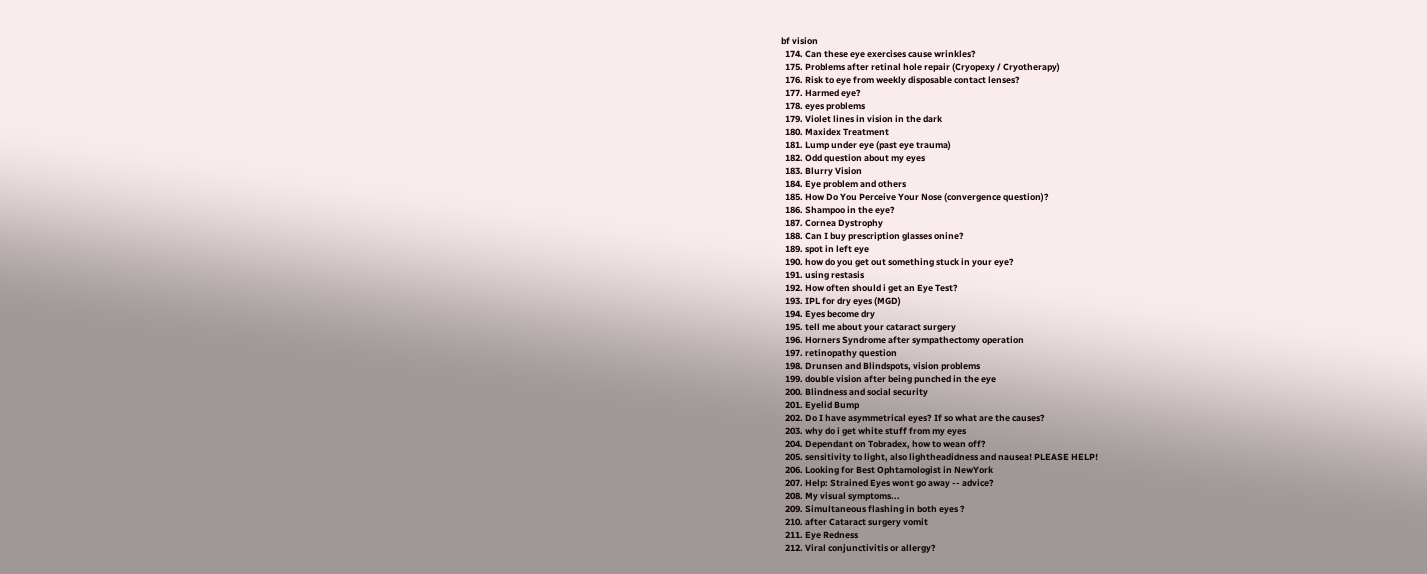bf vision
  174. Can these eye exercises cause wrinkles?
  175. Problems after retinal hole repair (Cryopexy / Cryotherapy)
  176. Risk to eye from weekly disposable contact lenses?
  177. Harmed eye?
  178. eyes problems
  179. Violet lines in vision in the dark
  180. Maxidex Treatment
  181. Lump under eye (past eye trauma)
  182. Odd question about my eyes
  183. Blurry Vision
  184. Eye problem and others
  185. How Do You Perceive Your Nose (convergence question)?
  186. Shampoo in the eye?
  187. Cornea Dystrophy
  188. Can I buy prescription glasses onine?
  189. spot in left eye
  190. how do you get out something stuck in your eye?
  191. using restasis
  192. How often should i get an Eye Test?
  193. IPL for dry eyes (MGD)
  194. Eyes become dry
  195. tell me about your cataract surgery
  196. Horners Syndrome after sympathectomy operation
  197. retinopathy question
  198. Drunsen and Blindspots, vision problems
  199. double vision after being punched in the eye
  200. Blindness and social security
  201. Eyelid Bump
  202. Do I have asymmetrical eyes? If so what are the causes?
  203. why do i get white stuff from my eyes
  204. Dependant on Tobradex, how to wean off?
  205. sensitivity to light, also lightheadidness and nausea! PLEASE HELP!
  206. Looking for Best Ophtamologist in NewYork
  207. Help: Strained Eyes wont go away -- advice?
  208. My visual symptoms...
  209. Simultaneous flashing in both eyes ?
  210. after Cataract surgery vomit
  211. Eye Redness
  212. Viral conjunctivitis or allergy?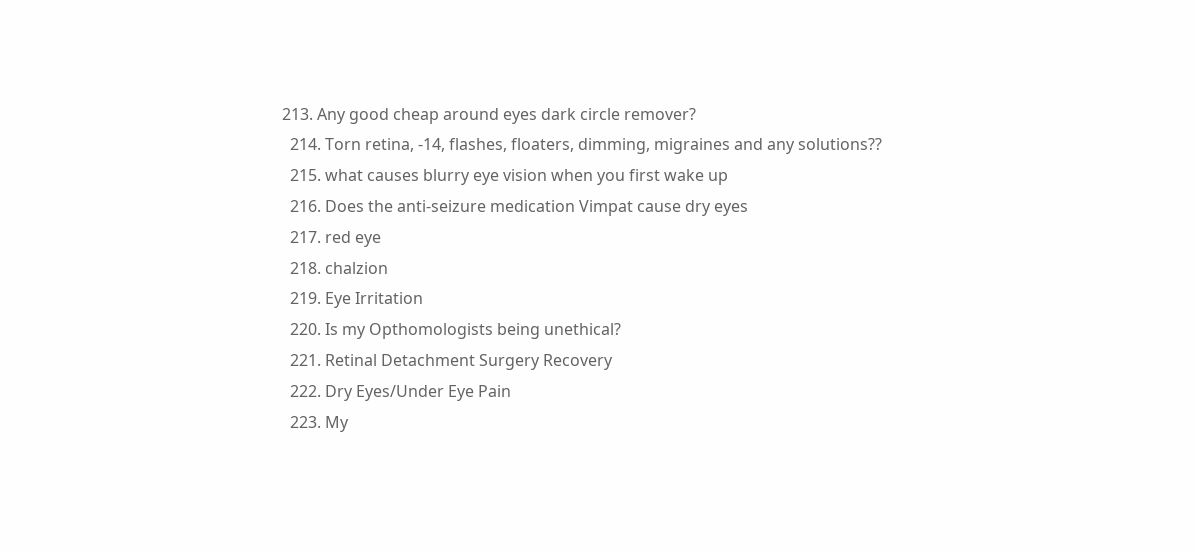213. Any good cheap around eyes dark circle remover?
  214. Torn retina, -14, flashes, floaters, dimming, migraines and any solutions??
  215. what causes blurry eye vision when you first wake up
  216. Does the anti-seizure medication Vimpat cause dry eyes
  217. red eye
  218. chalzion
  219. Eye Irritation
  220. Is my Opthomologists being unethical?
  221. Retinal Detachment Surgery Recovery
  222. Dry Eyes/Under Eye Pain
  223. My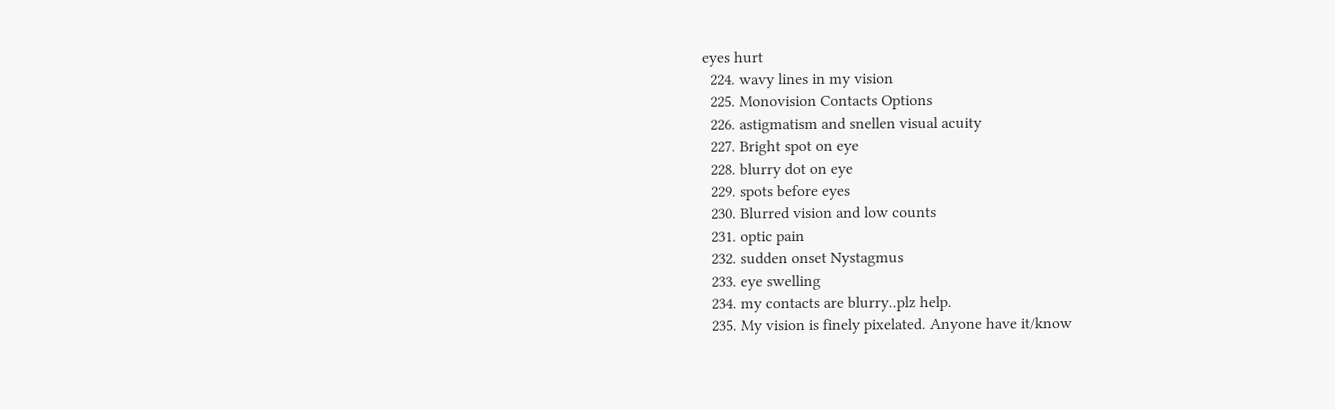eyes hurt
  224. wavy lines in my vision
  225. Monovision Contacts Options
  226. astigmatism and snellen visual acuity
  227. Bright spot on eye
  228. blurry dot on eye
  229. spots before eyes
  230. Blurred vision and low counts
  231. optic pain
  232. sudden onset Nystagmus
  233. eye swelling
  234. my contacts are blurry..plz help.
  235. My vision is finely pixelated. Anyone have it/know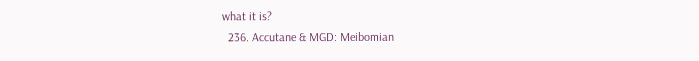what it is?
  236. Accutane & MGD: Meibomian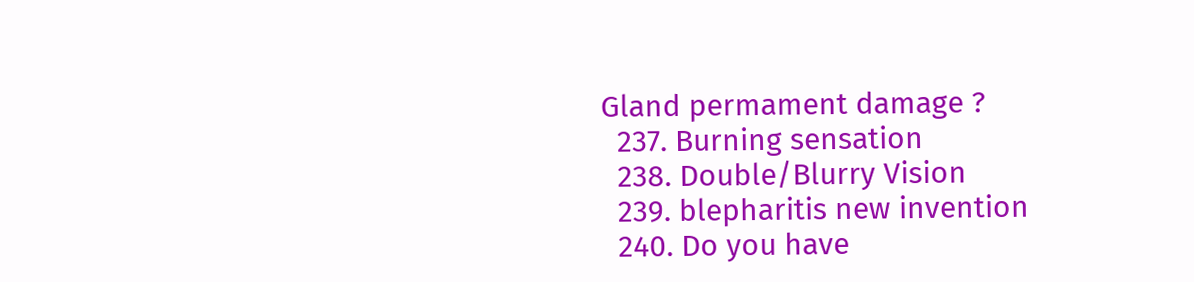Gland permament damage ?
  237. Burning sensation
  238. Double/Blurry Vision
  239. blepharitis new invention
  240. Do you have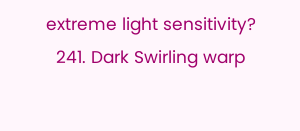extreme light sensitivity?
  241. Dark Swirling warp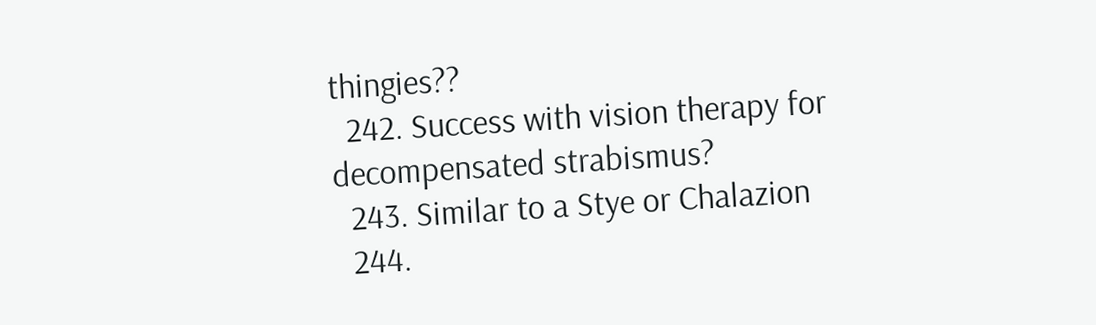thingies??
  242. Success with vision therapy for decompensated strabismus?
  243. Similar to a Stye or Chalazion
  244.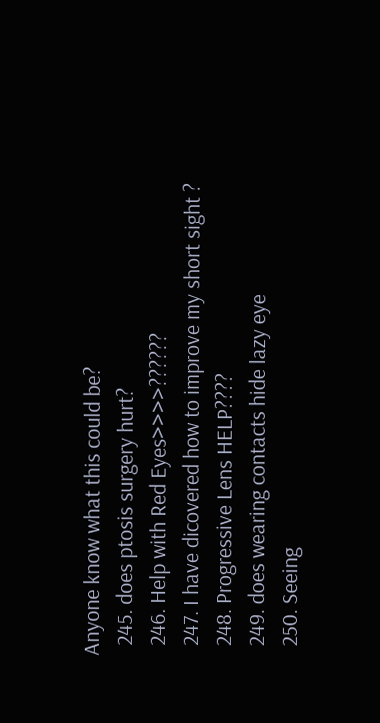Anyone know what this could be?
  245. does ptosis surgery hurt?
  246. Help with Red Eyes>>>>??????
  247. I have dicovered how to improve my short sight ?
  248. Progressive Lens HELP????
  249. does wearing contacts hide lazy eye
  250. Seeing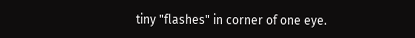tiny "flashes" in corner of one eye.